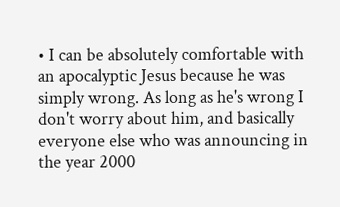• I can be absolutely comfortable with an apocalyptic Jesus because he was simply wrong. As long as he's wrong I don't worry about him, and basically everyone else who was announcing in the year 2000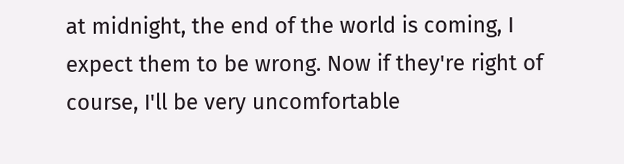at midnight, the end of the world is coming, I expect them to be wrong. Now if they're right of course, I'll be very uncomfortable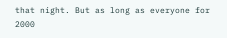that night. But as long as everyone for 2000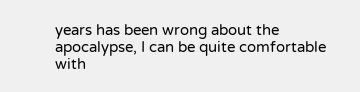years has been wrong about the apocalypse, I can be quite comfortable with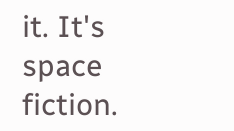it. It's space fiction.